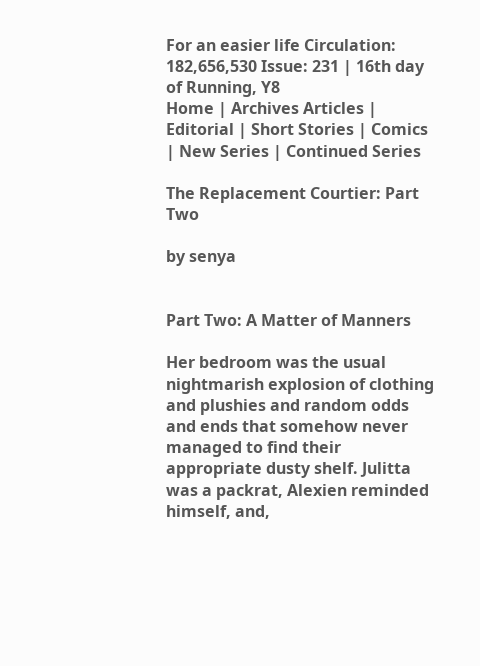For an easier life Circulation: 182,656,530 Issue: 231 | 16th day of Running, Y8
Home | Archives Articles | Editorial | Short Stories | Comics | New Series | Continued Series

The Replacement Courtier: Part Two

by senya


Part Two: A Matter of Manners

Her bedroom was the usual nightmarish explosion of clothing and plushies and random odds and ends that somehow never managed to find their appropriate dusty shelf. Julitta was a packrat, Alexien reminded himself, and,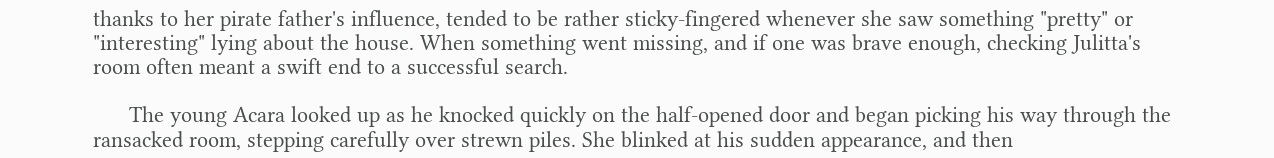thanks to her pirate father's influence, tended to be rather sticky-fingered whenever she saw something "pretty" or "interesting" lying about the house. When something went missing, and if one was brave enough, checking Julitta's room often meant a swift end to a successful search.

      The young Acara looked up as he knocked quickly on the half-opened door and began picking his way through the ransacked room, stepping carefully over strewn piles. She blinked at his sudden appearance, and then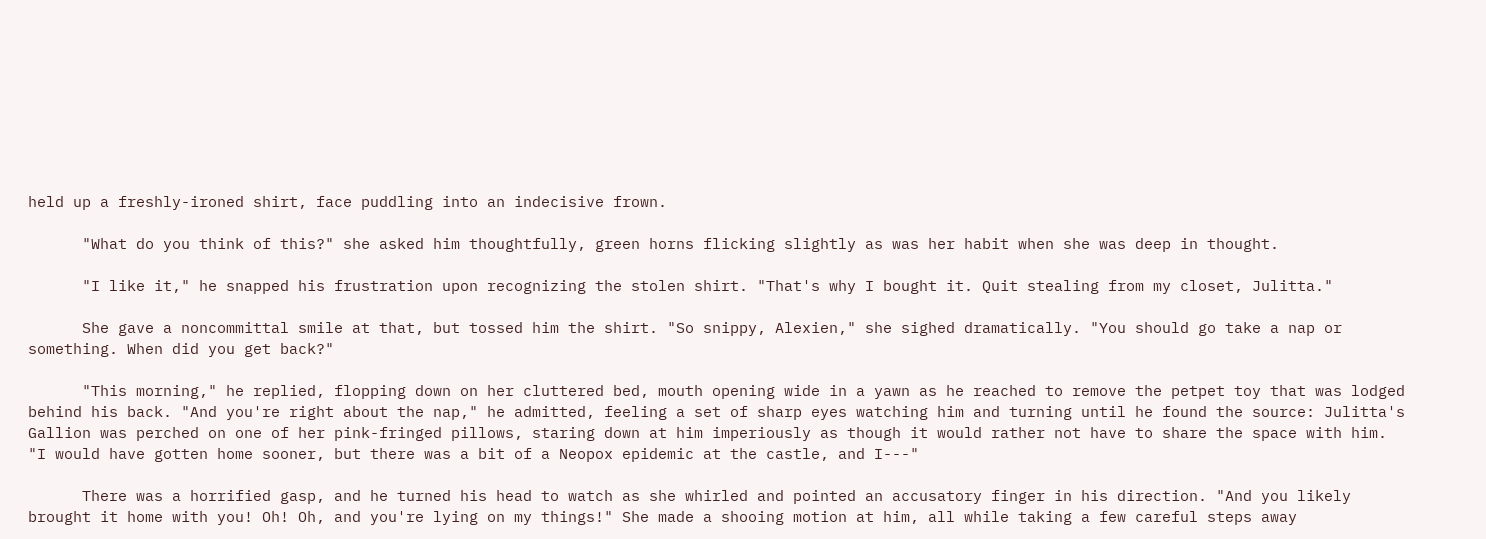held up a freshly-ironed shirt, face puddling into an indecisive frown.

      "What do you think of this?" she asked him thoughtfully, green horns flicking slightly as was her habit when she was deep in thought.

      "I like it," he snapped his frustration upon recognizing the stolen shirt. "That's why I bought it. Quit stealing from my closet, Julitta."

      She gave a noncommittal smile at that, but tossed him the shirt. "So snippy, Alexien," she sighed dramatically. "You should go take a nap or something. When did you get back?"

      "This morning," he replied, flopping down on her cluttered bed, mouth opening wide in a yawn as he reached to remove the petpet toy that was lodged behind his back. "And you're right about the nap," he admitted, feeling a set of sharp eyes watching him and turning until he found the source: Julitta's Gallion was perched on one of her pink-fringed pillows, staring down at him imperiously as though it would rather not have to share the space with him. "I would have gotten home sooner, but there was a bit of a Neopox epidemic at the castle, and I---"

      There was a horrified gasp, and he turned his head to watch as she whirled and pointed an accusatory finger in his direction. "And you likely brought it home with you! Oh! Oh, and you're lying on my things!" She made a shooing motion at him, all while taking a few careful steps away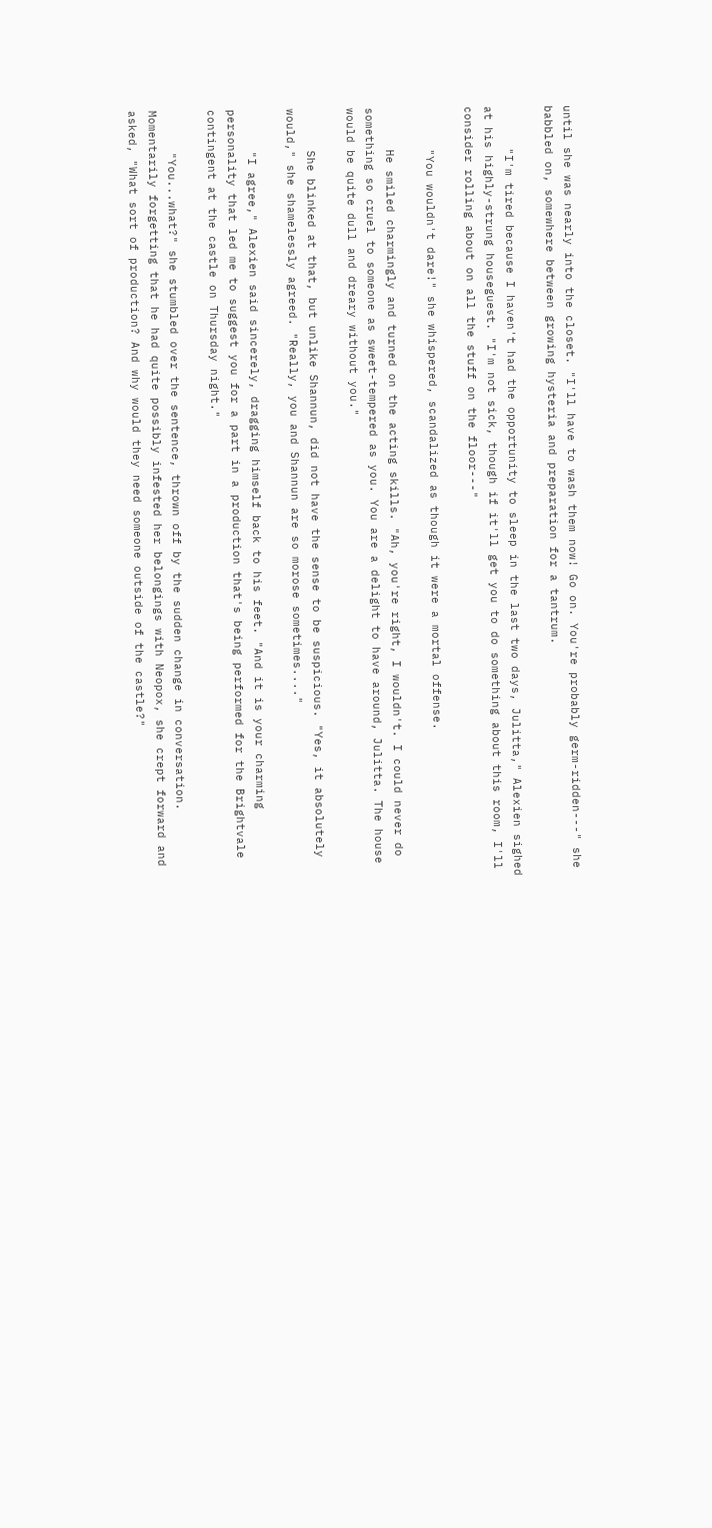until she was nearly into the closet. "I'll have to wash them now! Go on. You're probably germ-ridden---" she babbled on, somewhere between growing hysteria and preparation for a tantrum.

      "I'm tired because I haven't had the opportunity to sleep in the last two days, Julitta," Alexien sighed at his highly-strung houseguest. "I'm not sick, though if it'll get you to do something about this room, I'll consider rolling about on all the stuff on the floor---"

      "You wouldn't dare!" she whispered, scandalized as though it were a mortal offense.

      He smiled charmingly and turned on the acting skills. "Ah, you're right, I wouldn't. I could never do something so cruel to someone as sweet-tempered as you. You are a delight to have around, Julitta. The house would be quite dull and dreary without you."

      She blinked at that, but unlike Shannun, did not have the sense to be suspicious. "Yes, it absolutely would," she shamelessly agreed. "Really, you and Shannun are so morose sometimes...."

      "I agree," Alexien said sincerely, dragging himself back to his feet. "And it is your charming personality that led me to suggest you for a part in a production that's being performed for the Brightvale contingent at the castle on Thursday night."

      "You...what?" she stumbled over the sentence, thrown off by the sudden change in conversation. Momentarily forgetting that he had quite possibly infested her belongings with Neopox, she crept forward and asked, "What sort of production? And why would they need someone outside of the castle?"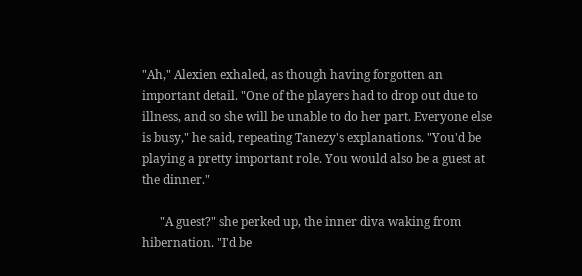"Ah," Alexien exhaled, as though having forgotten an important detail. "One of the players had to drop out due to illness, and so she will be unable to do her part. Everyone else is busy," he said, repeating Tanezy's explanations. "You'd be playing a pretty important role. You would also be a guest at the dinner."

      "A guest?" she perked up, the inner diva waking from hibernation. "I'd be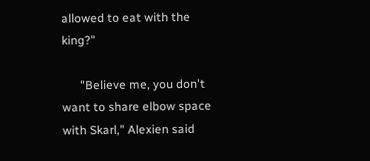allowed to eat with the king?"

      "Believe me, you don't want to share elbow space with Skarl," Alexien said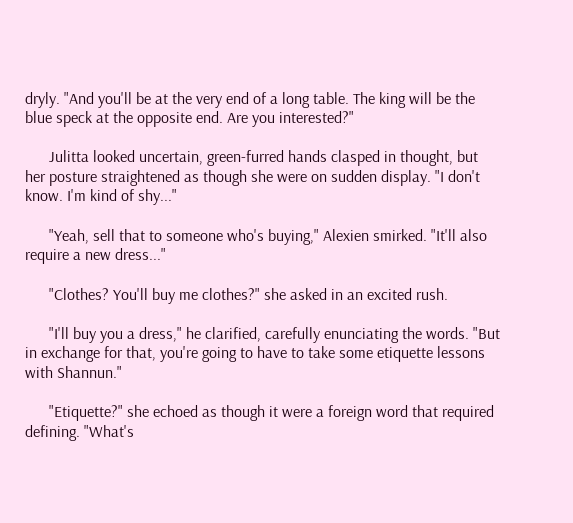dryly. "And you'll be at the very end of a long table. The king will be the blue speck at the opposite end. Are you interested?"

      Julitta looked uncertain, green-furred hands clasped in thought, but her posture straightened as though she were on sudden display. "I don't know. I'm kind of shy..."

      "Yeah, sell that to someone who's buying," Alexien smirked. "It'll also require a new dress..."

      "Clothes? You'll buy me clothes?" she asked in an excited rush.

      "I'll buy you a dress," he clarified, carefully enunciating the words. "But in exchange for that, you're going to have to take some etiquette lessons with Shannun."

      "Etiquette?" she echoed as though it were a foreign word that required defining. "What's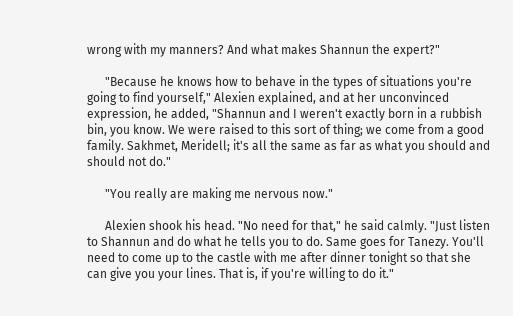wrong with my manners? And what makes Shannun the expert?"

      "Because he knows how to behave in the types of situations you're going to find yourself," Alexien explained, and at her unconvinced expression, he added, "Shannun and I weren't exactly born in a rubbish bin, you know. We were raised to this sort of thing; we come from a good family. Sakhmet, Meridell; it's all the same as far as what you should and should not do."

      "You really are making me nervous now."

      Alexien shook his head. "No need for that," he said calmly. "Just listen to Shannun and do what he tells you to do. Same goes for Tanezy. You'll need to come up to the castle with me after dinner tonight so that she can give you your lines. That is, if you're willing to do it."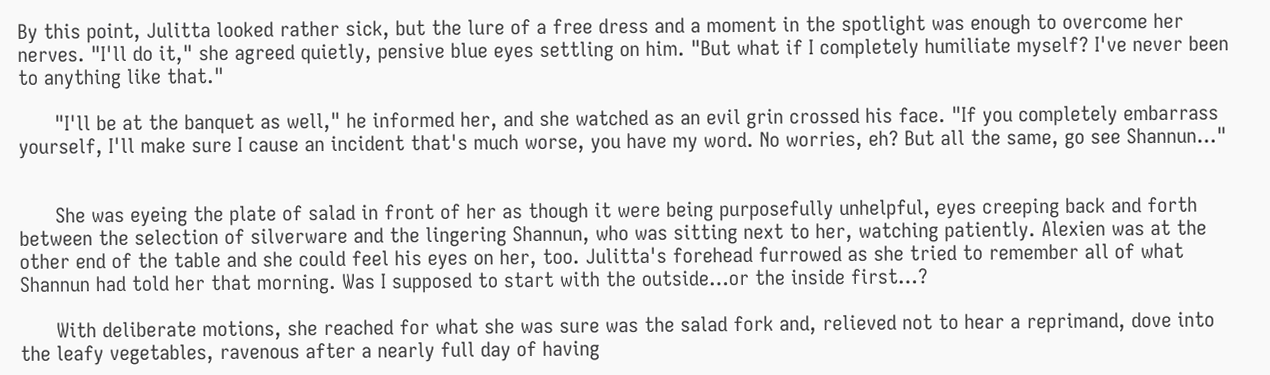By this point, Julitta looked rather sick, but the lure of a free dress and a moment in the spotlight was enough to overcome her nerves. "I'll do it," she agreed quietly, pensive blue eyes settling on him. "But what if I completely humiliate myself? I've never been to anything like that."

      "I'll be at the banquet as well," he informed her, and she watched as an evil grin crossed his face. "If you completely embarrass yourself, I'll make sure I cause an incident that's much worse, you have my word. No worries, eh? But all the same, go see Shannun…"


      She was eyeing the plate of salad in front of her as though it were being purposefully unhelpful, eyes creeping back and forth between the selection of silverware and the lingering Shannun, who was sitting next to her, watching patiently. Alexien was at the other end of the table and she could feel his eyes on her, too. Julitta's forehead furrowed as she tried to remember all of what Shannun had told her that morning. Was I supposed to start with the outside…or the inside first…?

      With deliberate motions, she reached for what she was sure was the salad fork and, relieved not to hear a reprimand, dove into the leafy vegetables, ravenous after a nearly full day of having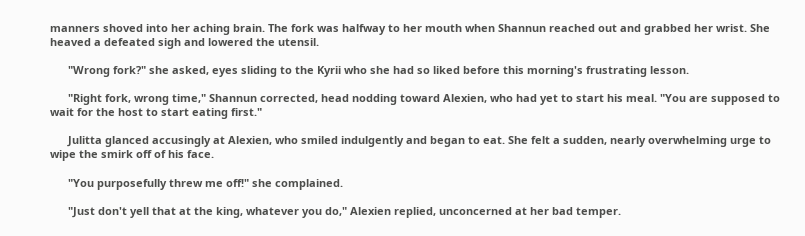manners shoved into her aching brain. The fork was halfway to her mouth when Shannun reached out and grabbed her wrist. She heaved a defeated sigh and lowered the utensil.

      "Wrong fork?" she asked, eyes sliding to the Kyrii who she had so liked before this morning's frustrating lesson.

      "Right fork, wrong time," Shannun corrected, head nodding toward Alexien, who had yet to start his meal. "You are supposed to wait for the host to start eating first."

      Julitta glanced accusingly at Alexien, who smiled indulgently and began to eat. She felt a sudden, nearly overwhelming urge to wipe the smirk off of his face.

      "You purposefully threw me off!" she complained.

      "Just don't yell that at the king, whatever you do," Alexien replied, unconcerned at her bad temper.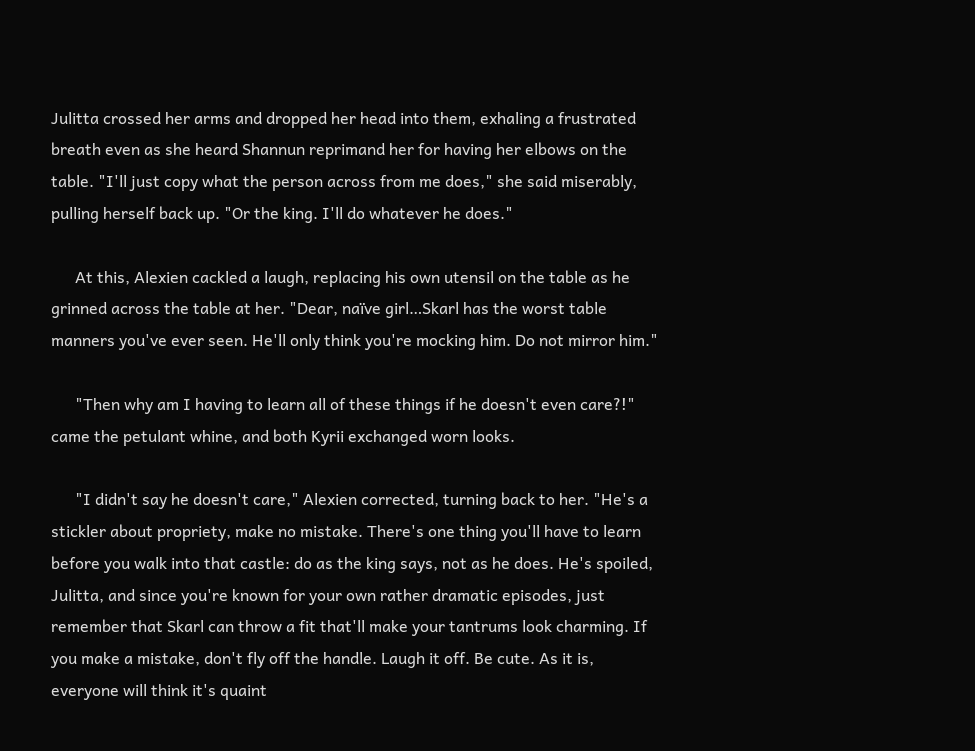Julitta crossed her arms and dropped her head into them, exhaling a frustrated breath even as she heard Shannun reprimand her for having her elbows on the table. "I'll just copy what the person across from me does," she said miserably, pulling herself back up. "Or the king. I'll do whatever he does."

      At this, Alexien cackled a laugh, replacing his own utensil on the table as he grinned across the table at her. "Dear, naïve girl…Skarl has the worst table manners you've ever seen. He'll only think you're mocking him. Do not mirror him."

      "Then why am I having to learn all of these things if he doesn't even care?!" came the petulant whine, and both Kyrii exchanged worn looks.

      "I didn't say he doesn't care," Alexien corrected, turning back to her. "He's a stickler about propriety, make no mistake. There's one thing you'll have to learn before you walk into that castle: do as the king says, not as he does. He's spoiled, Julitta, and since you're known for your own rather dramatic episodes, just remember that Skarl can throw a fit that'll make your tantrums look charming. If you make a mistake, don't fly off the handle. Laugh it off. Be cute. As it is, everyone will think it's quaint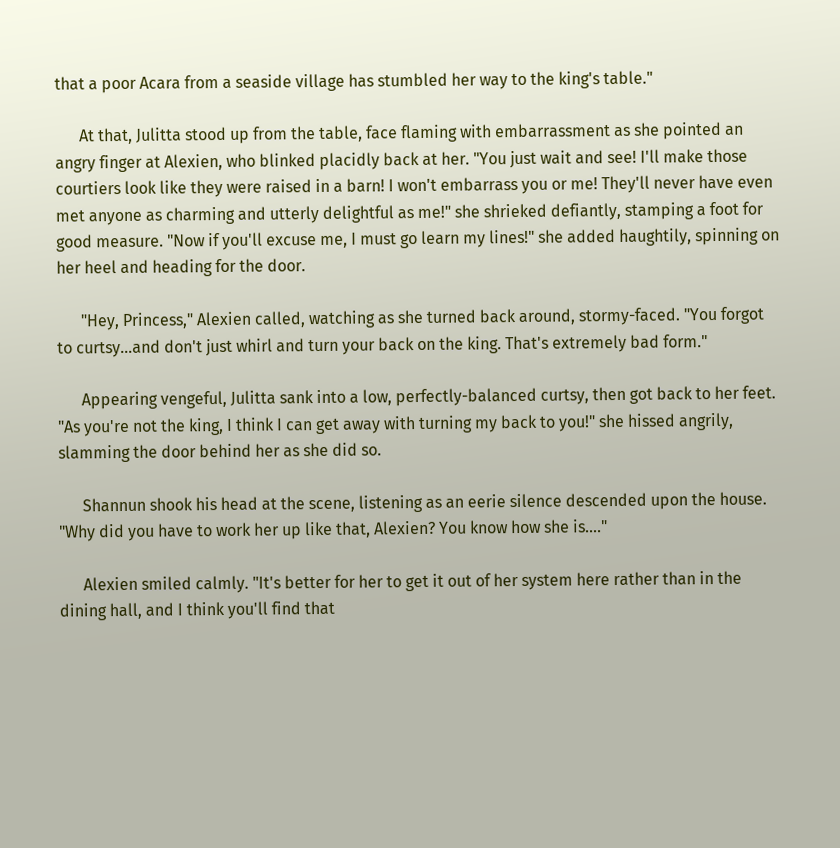that a poor Acara from a seaside village has stumbled her way to the king's table."

      At that, Julitta stood up from the table, face flaming with embarrassment as she pointed an angry finger at Alexien, who blinked placidly back at her. "You just wait and see! I'll make those courtiers look like they were raised in a barn! I won't embarrass you or me! They'll never have even met anyone as charming and utterly delightful as me!" she shrieked defiantly, stamping a foot for good measure. "Now if you'll excuse me, I must go learn my lines!" she added haughtily, spinning on her heel and heading for the door.

      "Hey, Princess," Alexien called, watching as she turned back around, stormy-faced. "You forgot to curtsy…and don't just whirl and turn your back on the king. That's extremely bad form."

      Appearing vengeful, Julitta sank into a low, perfectly-balanced curtsy, then got back to her feet. "As you're not the king, I think I can get away with turning my back to you!" she hissed angrily, slamming the door behind her as she did so.

      Shannun shook his head at the scene, listening as an eerie silence descended upon the house. "Why did you have to work her up like that, Alexien? You know how she is…."

      Alexien smiled calmly. "It's better for her to get it out of her system here rather than in the dining hall, and I think you'll find that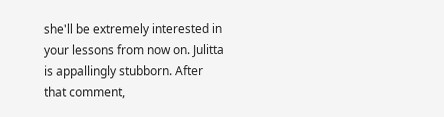she'll be extremely interested in your lessons from now on. Julitta is appallingly stubborn. After that comment,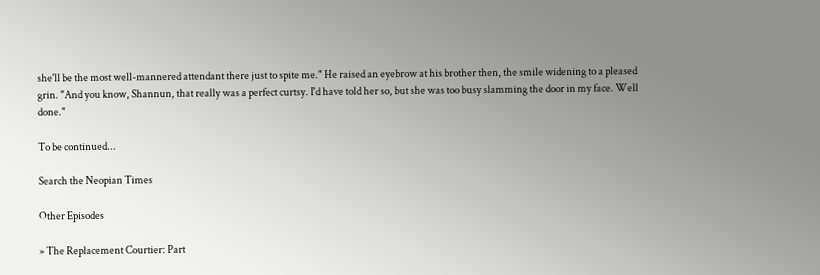she'll be the most well-mannered attendant there just to spite me." He raised an eyebrow at his brother then, the smile widening to a pleased grin. "And you know, Shannun, that really was a perfect curtsy. I'd have told her so, but she was too busy slamming the door in my face. Well done."

To be continued...

Search the Neopian Times

Other Episodes

» The Replacement Courtier: Part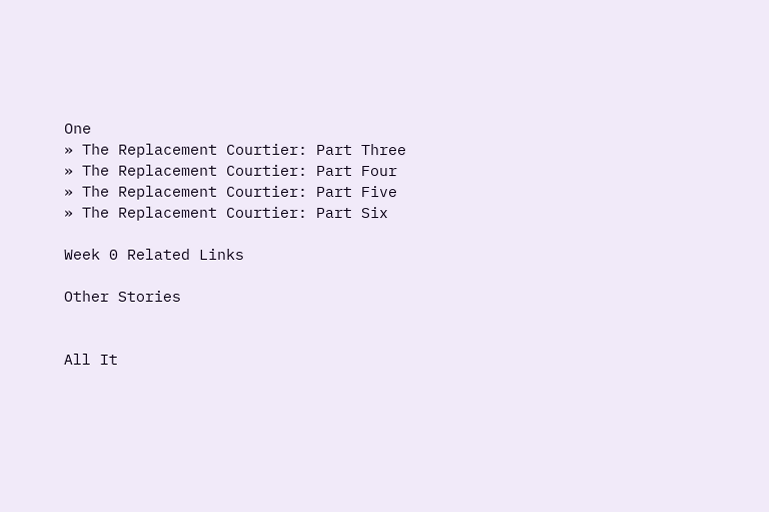One
» The Replacement Courtier: Part Three
» The Replacement Courtier: Part Four
» The Replacement Courtier: Part Five
» The Replacement Courtier: Part Six

Week 0 Related Links

Other Stories


All It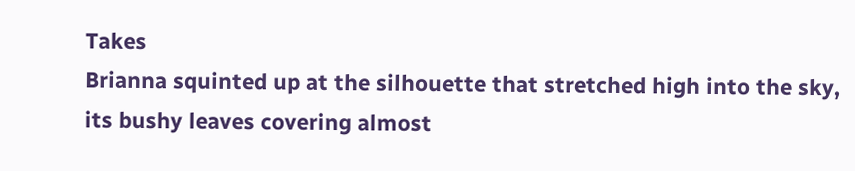Takes
Brianna squinted up at the silhouette that stretched high into the sky, its bushy leaves covering almost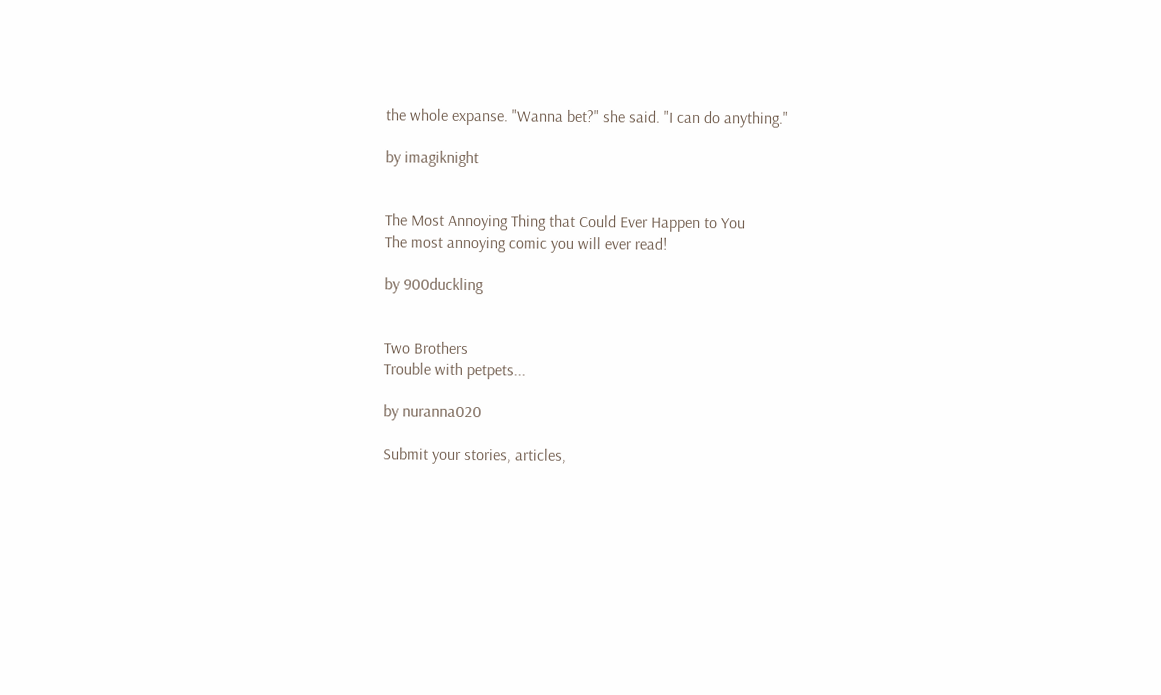the whole expanse. "Wanna bet?" she said. "I can do anything."

by imagiknight


The Most Annoying Thing that Could Ever Happen to You
The most annoying comic you will ever read!

by 900duckling


Two Brothers
Trouble with petpets...

by nuranna020

Submit your stories, articles,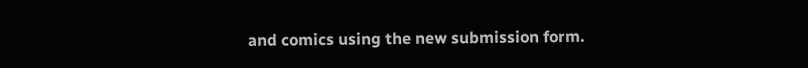and comics using the new submission form.